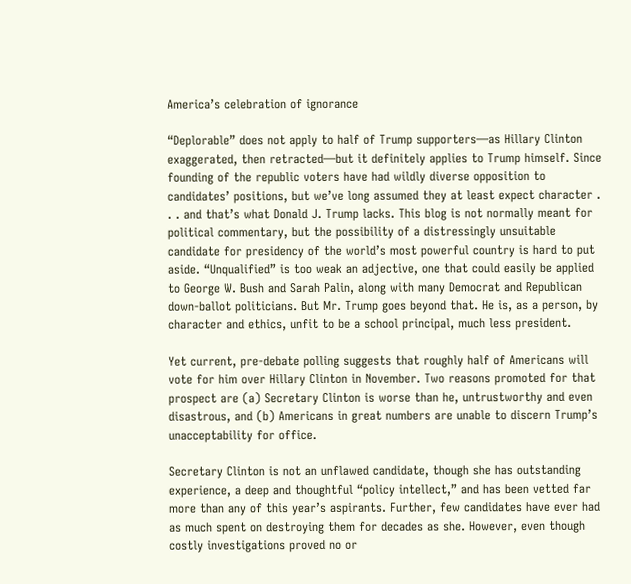America’s celebration of ignorance

“Deplorable” does not apply to half of Trump supporters—as Hillary Clinton exaggerated, then retracted—but it definitely applies to Trump himself. Since founding of the republic voters have had wildly diverse opposition to candidates’ positions, but we’ve long assumed they at least expect character . . . and that’s what Donald J. Trump lacks. This blog is not normally meant for political commentary, but the possibility of a distressingly unsuitable candidate for presidency of the world’s most powerful country is hard to put aside. “Unqualified” is too weak an adjective, one that could easily be applied to George W. Bush and Sarah Palin, along with many Democrat and Republican down-ballot politicians. But Mr. Trump goes beyond that. He is, as a person, by character and ethics, unfit to be a school principal, much less president.

Yet current, pre-debate polling suggests that roughly half of Americans will vote for him over Hillary Clinton in November. Two reasons promoted for that prospect are (a) Secretary Clinton is worse than he, untrustworthy and even disastrous, and (b) Americans in great numbers are unable to discern Trump’s unacceptability for office.

Secretary Clinton is not an unflawed candidate, though she has outstanding experience, a deep and thoughtful “policy intellect,” and has been vetted far more than any of this year’s aspirants. Further, few candidates have ever had as much spent on destroying them for decades as she. However, even though costly investigations proved no or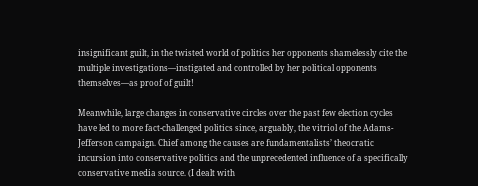insignificant guilt, in the twisted world of politics her opponents shamelessly cite the multiple investigations—instigated and controlled by her political opponents themselves—as proof of guilt!

Meanwhile, large changes in conservative circles over the past few election cycles have led to more fact-challenged politics since, arguably, the vitriol of the Adams-Jefferson campaign. Chief among the causes are fundamentalists’ theocratic incursion into conservative politics and the unprecedented influence of a specifically conservative media source. (I dealt with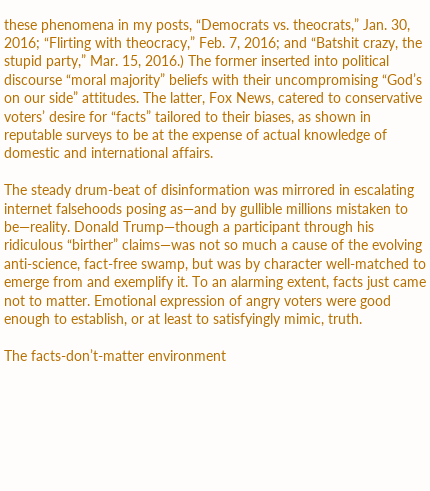these phenomena in my posts, “Democrats vs. theocrats,” Jan. 30, 2016; “Flirting with theocracy,” Feb. 7, 2016; and “Batshit crazy, the stupid party,” Mar. 15, 2016.) The former inserted into political discourse “moral majority” beliefs with their uncompromising “God’s on our side” attitudes. The latter, Fox News, catered to conservative voters’ desire for “facts” tailored to their biases, as shown in reputable surveys to be at the expense of actual knowledge of domestic and international affairs.

The steady drum-beat of disinformation was mirrored in escalating internet falsehoods posing as—and by gullible millions mistaken to be—reality. Donald Trump—though a participant through his ridiculous “birther” claims—was not so much a cause of the evolving anti-science, fact-free swamp, but was by character well-matched to emerge from and exemplify it. To an alarming extent, facts just came not to matter. Emotional expression of angry voters were good enough to establish, or at least to satisfyingly mimic, truth.

The facts-don’t-matter environment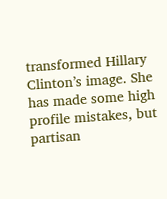transformed Hillary Clinton’s image. She has made some high profile mistakes, but partisan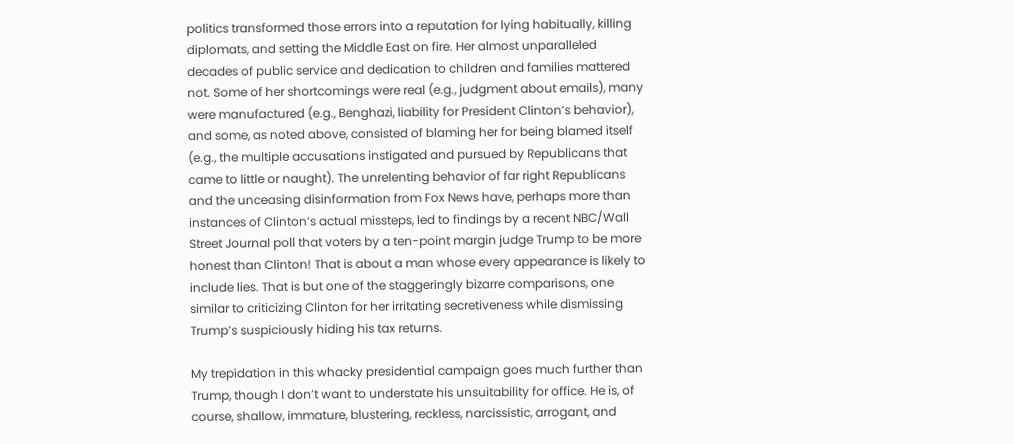politics transformed those errors into a reputation for lying habitually, killing diplomats, and setting the Middle East on fire. Her almost unparalleled decades of public service and dedication to children and families mattered not. Some of her shortcomings were real (e.g., judgment about emails), many were manufactured (e.g., Benghazi, liability for President Clinton’s behavior), and some, as noted above, consisted of blaming her for being blamed itself (e.g., the multiple accusations instigated and pursued by Republicans that came to little or naught). The unrelenting behavior of far right Republicans and the unceasing disinformation from Fox News have, perhaps more than instances of Clinton’s actual missteps, led to findings by a recent NBC/Wall Street Journal poll that voters by a ten-point margin judge Trump to be more honest than Clinton! That is about a man whose every appearance is likely to include lies. That is but one of the staggeringly bizarre comparisons, one similar to criticizing Clinton for her irritating secretiveness while dismissing Trump’s suspiciously hiding his tax returns.

My trepidation in this whacky presidential campaign goes much further than Trump, though I don’t want to understate his unsuitability for office. He is, of course, shallow, immature, blustering, reckless, narcissistic, arrogant, and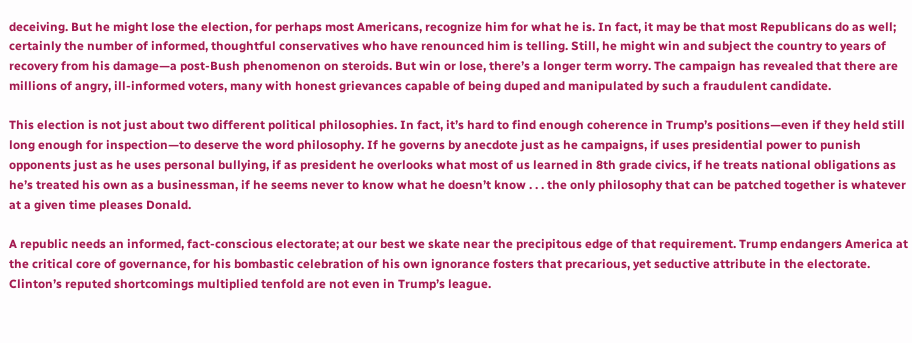deceiving. But he might lose the election, for perhaps most Americans, recognize him for what he is. In fact, it may be that most Republicans do as well; certainly the number of informed, thoughtful conservatives who have renounced him is telling. Still, he might win and subject the country to years of recovery from his damage—a post-Bush phenomenon on steroids. But win or lose, there’s a longer term worry. The campaign has revealed that there are millions of angry, ill-informed voters, many with honest grievances capable of being duped and manipulated by such a fraudulent candidate.

This election is not just about two different political philosophies. In fact, it’s hard to find enough coherence in Trump’s positions—even if they held still long enough for inspection—to deserve the word philosophy. If he governs by anecdote just as he campaigns, if uses presidential power to punish opponents just as he uses personal bullying, if as president he overlooks what most of us learned in 8th grade civics, if he treats national obligations as he’s treated his own as a businessman, if he seems never to know what he doesn’t know . . . the only philosophy that can be patched together is whatever at a given time pleases Donald.

A republic needs an informed, fact-conscious electorate; at our best we skate near the precipitous edge of that requirement. Trump endangers America at the critical core of governance, for his bombastic celebration of his own ignorance fosters that precarious, yet seductive attribute in the electorate. Clinton’s reputed shortcomings multiplied tenfold are not even in Trump’s league.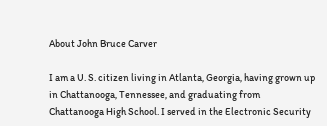About John Bruce Carver

I am a U. S. citizen living in Atlanta, Georgia, having grown up in Chattanooga, Tennessee, and graduating from Chattanooga High School. I served in the Electronic Security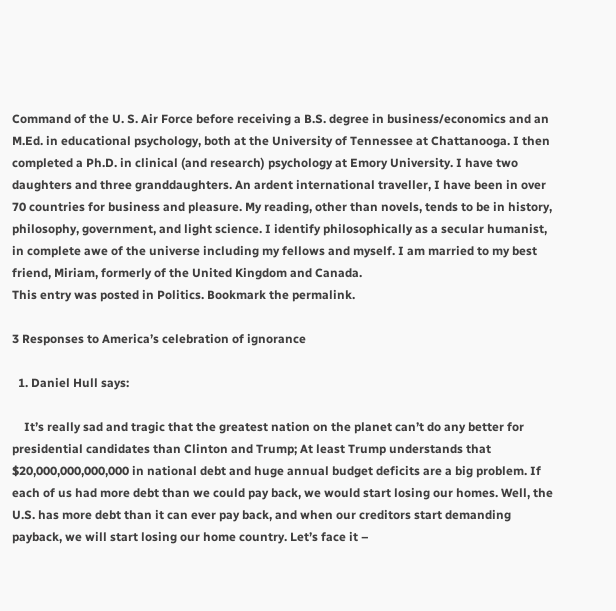Command of the U. S. Air Force before receiving a B.S. degree in business/economics and an M.Ed. in educational psychology, both at the University of Tennessee at Chattanooga. I then completed a Ph.D. in clinical (and research) psychology at Emory University. I have two daughters and three granddaughters. An ardent international traveller, I have been in over 70 countries for business and pleasure. My reading, other than novels, tends to be in history, philosophy, government, and light science. I identify philosophically as a secular humanist, in complete awe of the universe including my fellows and myself. I am married to my best friend, Miriam, formerly of the United Kingdom and Canada.
This entry was posted in Politics. Bookmark the permalink.

3 Responses to America’s celebration of ignorance

  1. Daniel Hull says:

    It’s really sad and tragic that the greatest nation on the planet can’t do any better for presidential candidates than Clinton and Trump; At least Trump understands that $20,000,000,000,000 in national debt and huge annual budget deficits are a big problem. If each of us had more debt than we could pay back, we would start losing our homes. Well, the U.S. has more debt than it can ever pay back, and when our creditors start demanding payback, we will start losing our home country. Let’s face it –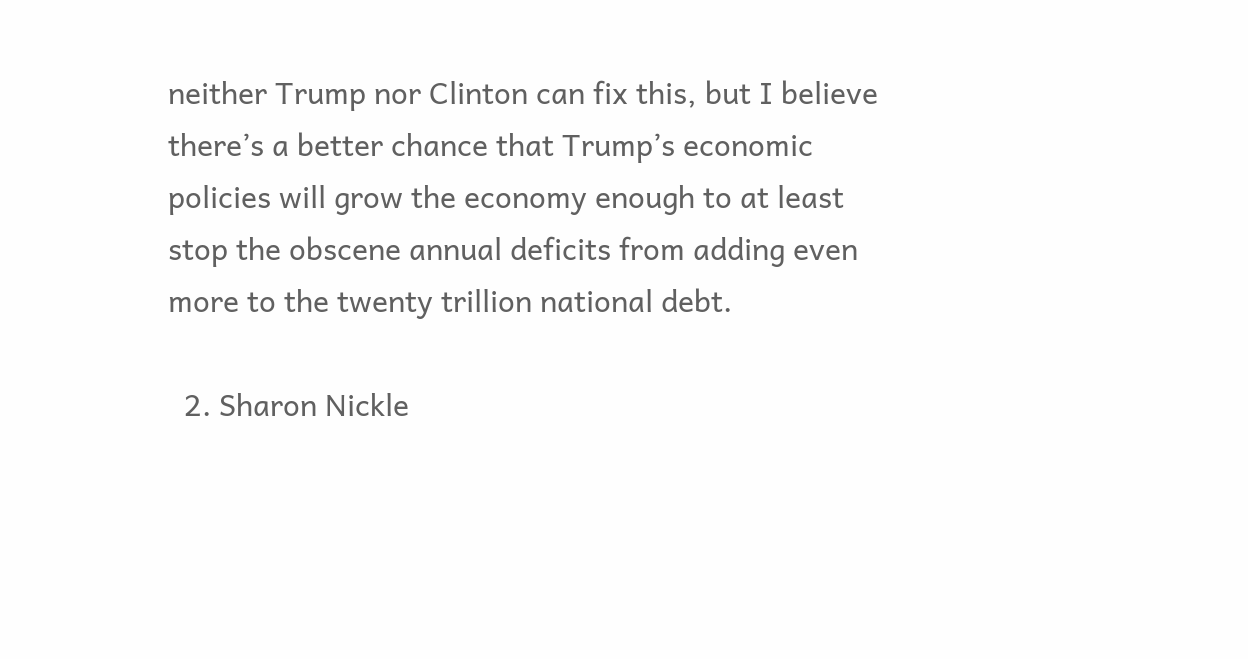neither Trump nor Clinton can fix this, but I believe there’s a better chance that Trump’s economic policies will grow the economy enough to at least stop the obscene annual deficits from adding even more to the twenty trillion national debt.

  2. Sharon Nickle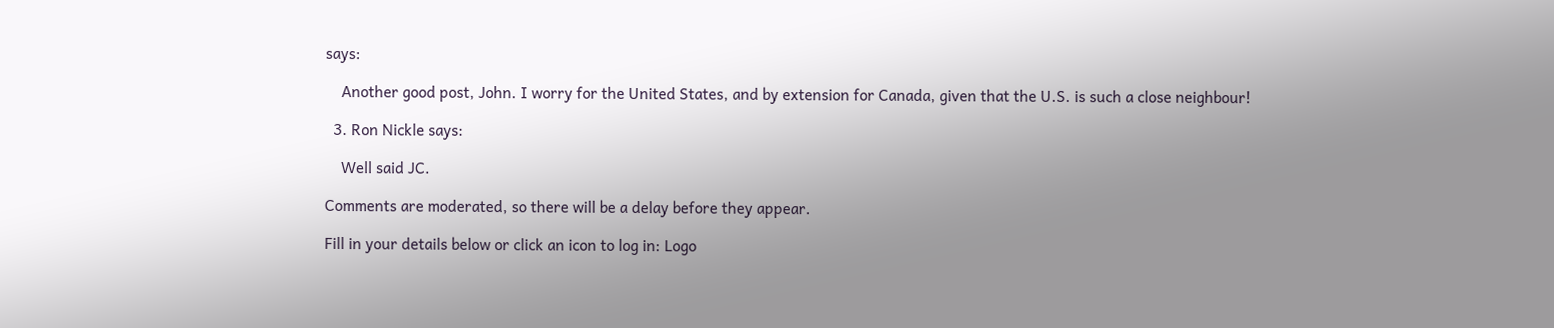says:

    Another good post, John. I worry for the United States, and by extension for Canada, given that the U.S. is such a close neighbour!

  3. Ron Nickle says:

    Well said JC.

Comments are moderated, so there will be a delay before they appear.

Fill in your details below or click an icon to log in: Logo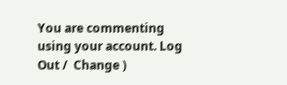You are commenting using your account. Log Out /  Change )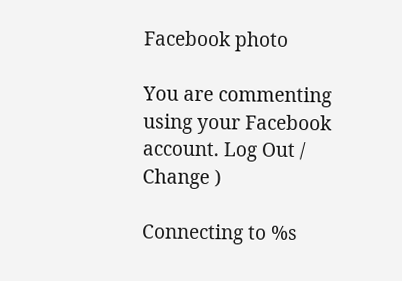Facebook photo

You are commenting using your Facebook account. Log Out /  Change )

Connecting to %s